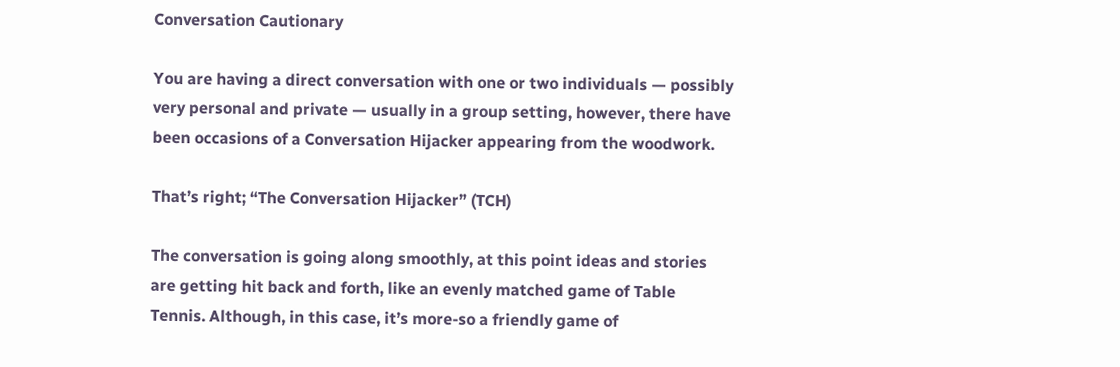Conversation Cautionary

You are having a direct conversation with one or two individuals — possibly very personal and private — usually in a group setting, however, there have been occasions of a Conversation Hijacker appearing from the woodwork.

That’s right; “The Conversation Hijacker” (TCH)

The conversation is going along smoothly, at this point ideas and stories are getting hit back and forth, like an evenly matched game of Table Tennis. Although, in this case, it’s more-so a friendly game of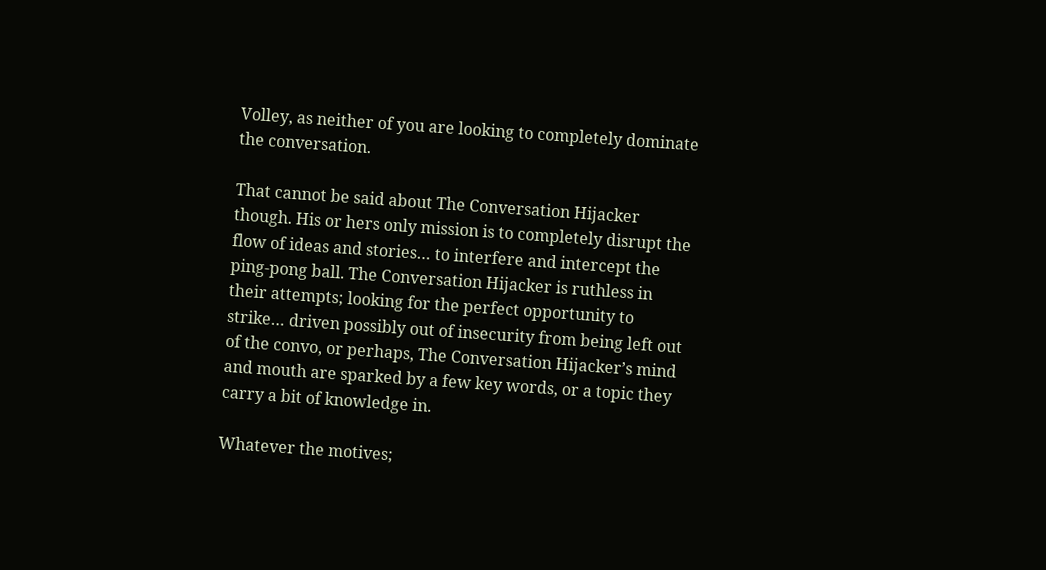Volley, as neither of you are looking to completely dominate the conversation.

That cannot be said about The Conversation Hijacker though. His or hers only mission is to completely disrupt the flow of ideas and stories… to interfere and intercept the ping-pong ball. The Conversation Hijacker is ruthless in their attempts; looking for the perfect opportunity to strike… driven possibly out of insecurity from being left out of the convo, or perhaps, The Conversation Hijacker’s mind and mouth are sparked by a few key words, or a topic they carry a bit of knowledge in.

Whatever the motives;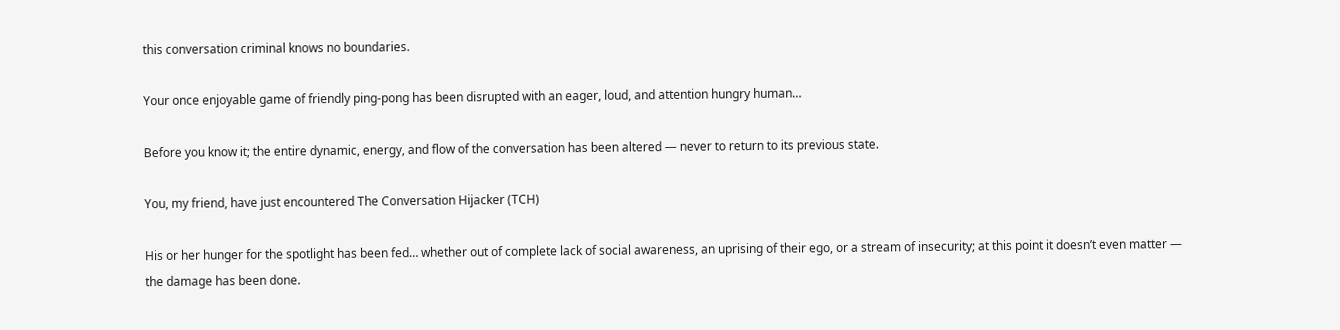this conversation criminal knows no boundaries.

Your once enjoyable game of friendly ping-pong has been disrupted with an eager, loud, and attention hungry human…

Before you know it; the entire dynamic, energy, and flow of the conversation has been altered — never to return to its previous state.

You, my friend, have just encountered The Conversation Hijacker (TCH)

His or her hunger for the spotlight has been fed… whether out of complete lack of social awareness, an uprising of their ego, or a stream of insecurity; at this point it doesn’t even matter — the damage has been done.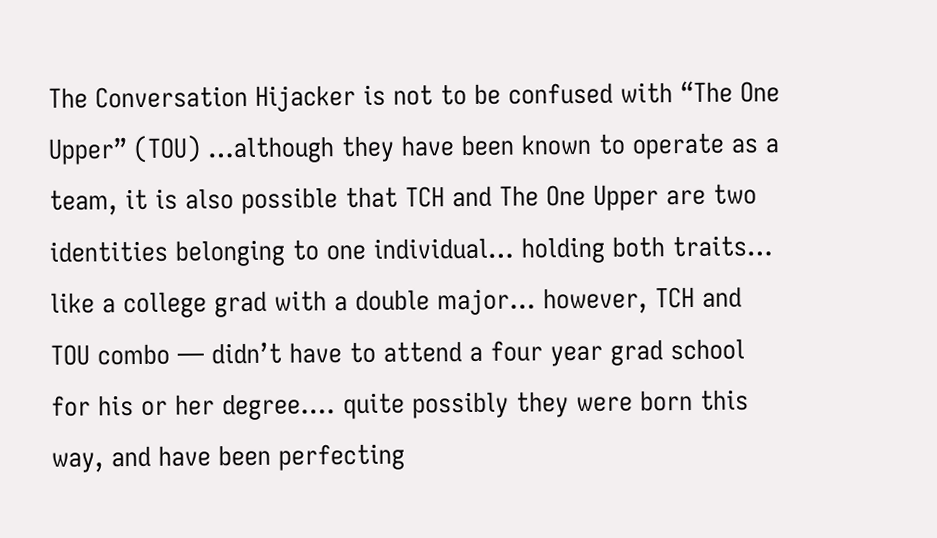The Conversation Hijacker is not to be confused with “The One Upper” (TOU) …although they have been known to operate as a team, it is also possible that TCH and The One Upper are two identities belonging to one individual… holding both traits… like a college grad with a double major… however, TCH and TOU combo — didn’t have to attend a four year grad school for his or her degree…. quite possibly they were born this way, and have been perfecting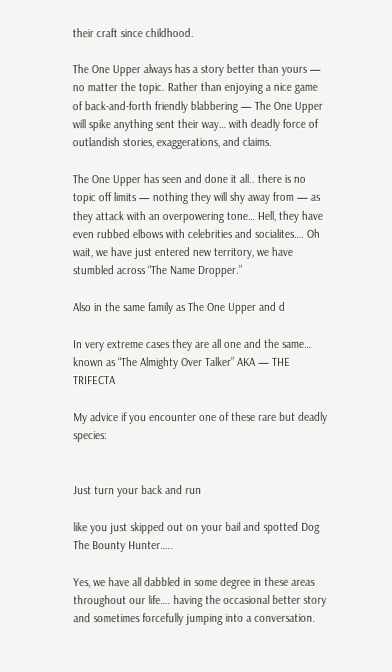their craft since childhood.

The One Upper always has a story better than yours — no matter the topic. Rather than enjoying a nice game of back-and-forth friendly blabbering — The One Upper will spike anything sent their way… with deadly force of outlandish stories, exaggerations, and claims.

The One Upper has seen and done it all.. there is no topic off limits — nothing they will shy away from — as they attack with an overpowering tone… Hell, they have even rubbed elbows with celebrities and socialites…. Oh wait, we have just entered new territory, we have stumbled across “The Name Dropper.”

Also in the same family as The One Upper and d

In very extreme cases they are all one and the same… known as “The Almighty Over Talker” AKA — THE TRIFECTA

My advice if you encounter one of these rare but deadly species:


Just turn your back and run

like you just skipped out on your bail and spotted Dog The Bounty Hunter…..

Yes, we have all dabbled in some degree in these areas throughout our life…. having the occasional better story and sometimes forcefully jumping into a conversation.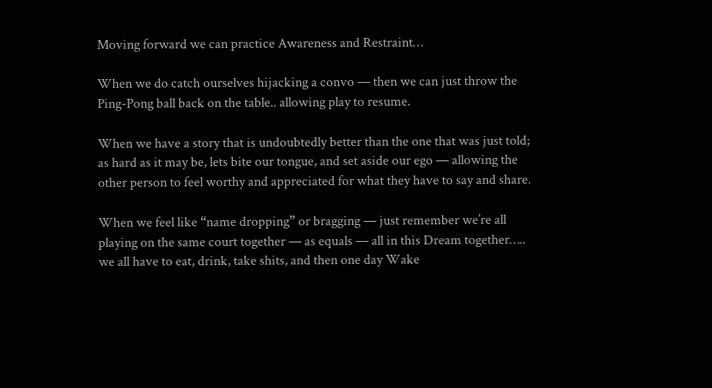Moving forward we can practice Awareness and Restraint…

When we do catch ourselves hijacking a convo — then we can just throw the Ping-Pong ball back on the table.. allowing play to resume.

When we have a story that is undoubtedly better than the one that was just told; as hard as it may be, lets bite our tongue, and set aside our ego — allowing the other person to feel worthy and appreciated for what they have to say and share.

When we feel like “name dropping” or bragging — just remember we’re all playing on the same court together — as equals — all in this Dream together….. we all have to eat, drink, take shits, and then one day Wake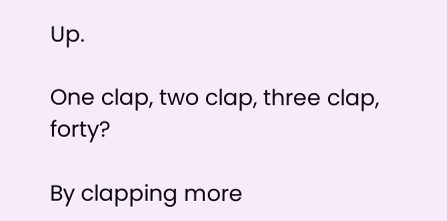Up.

One clap, two clap, three clap, forty?

By clapping more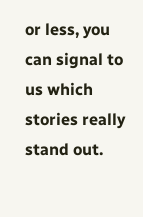or less, you can signal to us which stories really stand out.